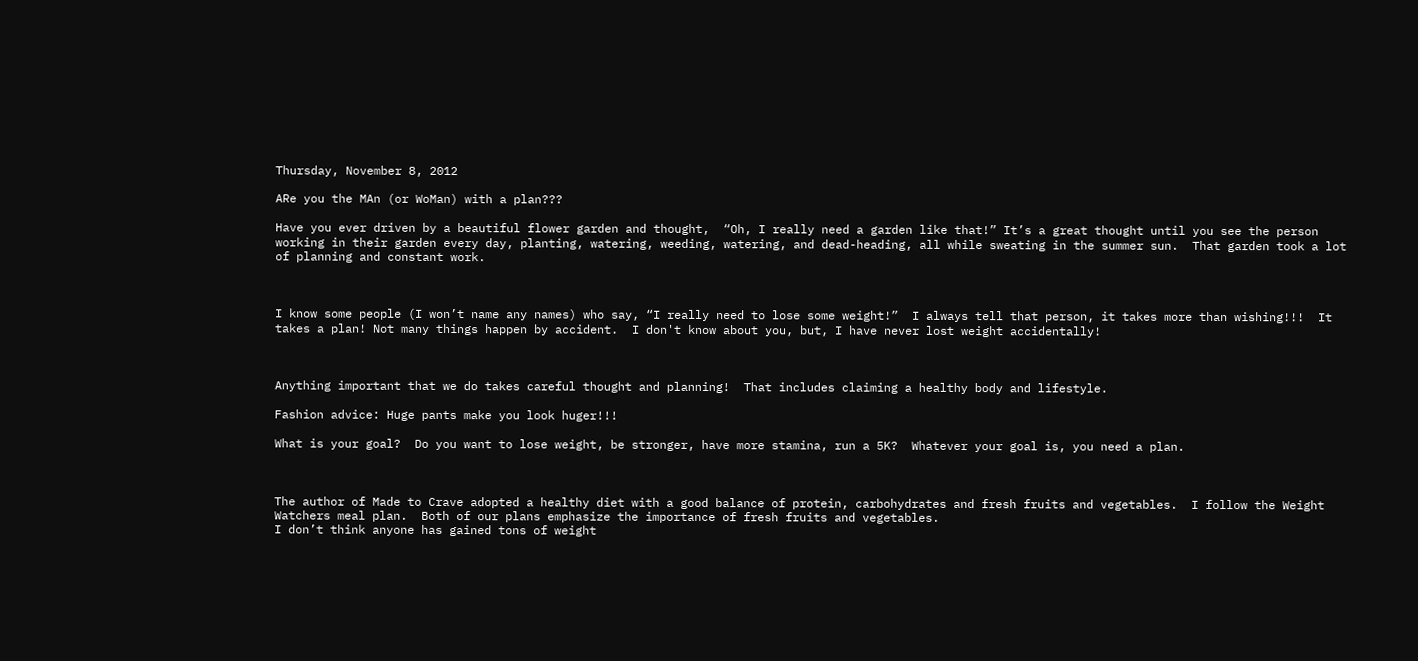Thursday, November 8, 2012

ARe you the MAn (or WoMan) with a plan???

Have you ever driven by a beautiful flower garden and thought,  “Oh, I really need a garden like that!” It’s a great thought until you see the person working in their garden every day, planting, watering, weeding, watering, and dead-heading, all while sweating in the summer sun.  That garden took a lot of planning and constant work.



I know some people (I won’t name any names) who say, “I really need to lose some weight!”  I always tell that person, it takes more than wishing!!!  It takes a plan! Not many things happen by accident.  I don't know about you, but, I have never lost weight accidentally!



Anything important that we do takes careful thought and planning!  That includes claiming a healthy body and lifestyle.

Fashion advice: Huge pants make you look huger!!!

What is your goal?  Do you want to lose weight, be stronger, have more stamina, run a 5K?  Whatever your goal is, you need a plan.



The author of Made to Crave adopted a healthy diet with a good balance of protein, carbohydrates and fresh fruits and vegetables.  I follow the Weight Watchers meal plan.  Both of our plans emphasize the importance of fresh fruits and vegetables.
I don’t think anyone has gained tons of weight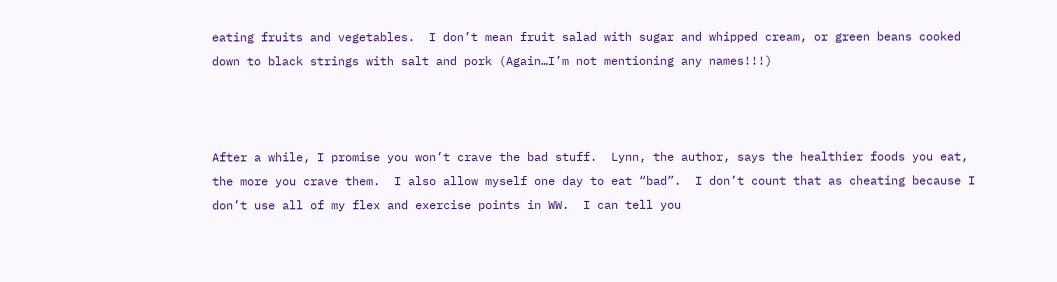eating fruits and vegetables.  I don’t mean fruit salad with sugar and whipped cream, or green beans cooked down to black strings with salt and pork (Again…I’m not mentioning any names!!!)



After a while, I promise you won’t crave the bad stuff.  Lynn, the author, says the healthier foods you eat, the more you crave them.  I also allow myself one day to eat “bad”.  I don’t count that as cheating because I don’t use all of my flex and exercise points in WW.  I can tell you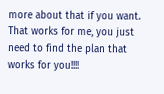more about that if you want.  That works for me, you just need to find the plan that works for you!!!!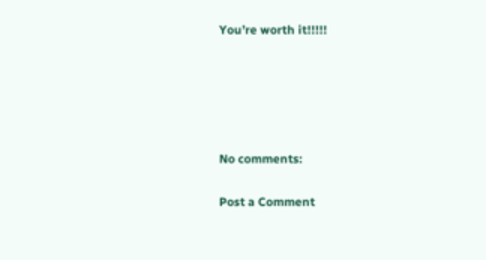You’re worth it!!!!!





No comments:

Post a Comment